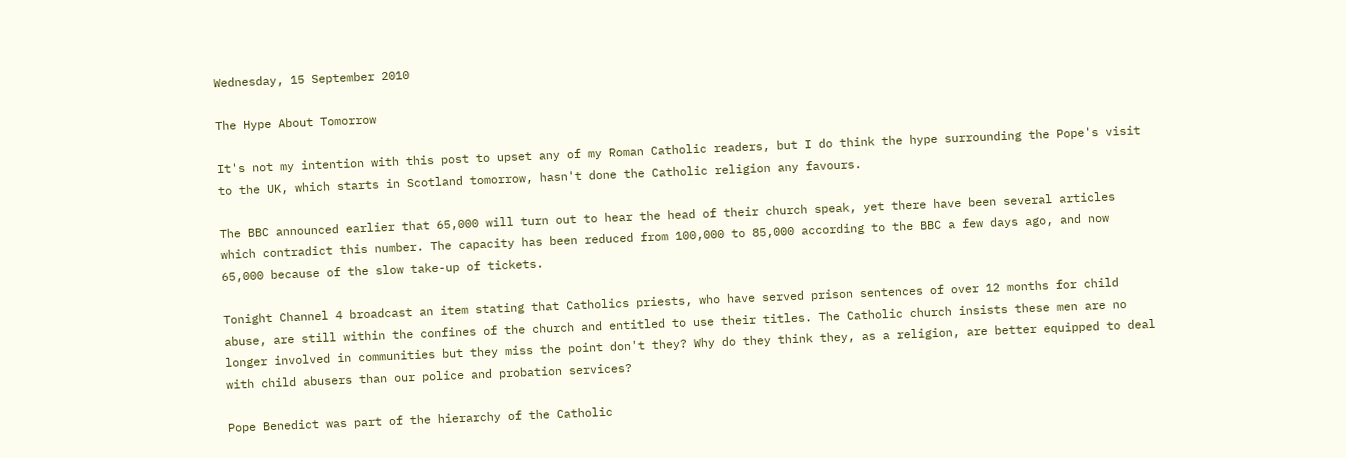Wednesday, 15 September 2010

The Hype About Tomorrow

It's not my intention with this post to upset any of my Roman Catholic readers, but I do think the hype surrounding the Pope's visit to the UK, which starts in Scotland tomorrow, hasn't done the Catholic religion any favours.

The BBC announced earlier that 65,000 will turn out to hear the head of their church speak, yet there have been several articles which contradict this number. The capacity has been reduced from 100,000 to 85,000 according to the BBC a few days ago, and now 65,000 because of the slow take-up of tickets.

Tonight Channel 4 broadcast an item stating that Catholics priests, who have served prison sentences of over 12 months for child abuse, are still within the confines of the church and entitled to use their titles. The Catholic church insists these men are no longer involved in communities but they miss the point don't they? Why do they think they, as a religion, are better equipped to deal with child abusers than our police and probation services?

Pope Benedict was part of the hierarchy of the Catholic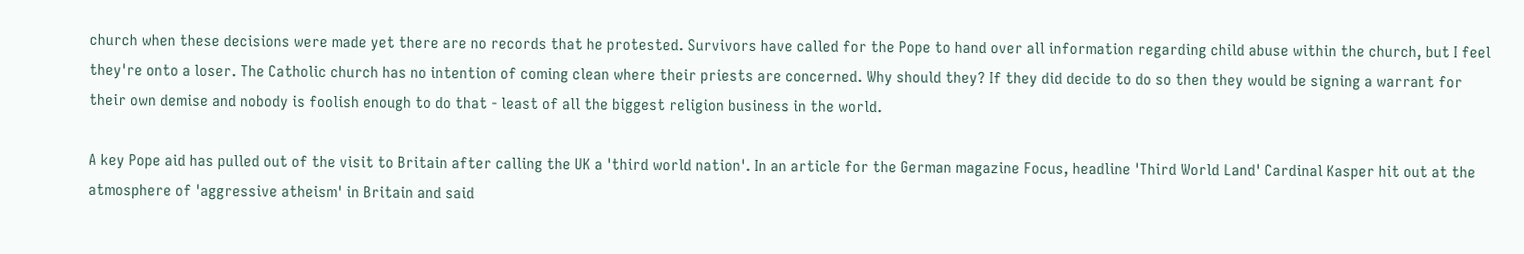church when these decisions were made yet there are no records that he protested. Survivors have called for the Pope to hand over all information regarding child abuse within the church, but I feel they're onto a loser. The Catholic church has no intention of coming clean where their priests are concerned. Why should they? If they did decide to do so then they would be signing a warrant for their own demise and nobody is foolish enough to do that - least of all the biggest religion business in the world.

A key Pope aid has pulled out of the visit to Britain after calling the UK a 'third world nation'. In an article for the German magazine Focus, headline 'Third World Land' Cardinal Kasper hit out at the atmosphere of 'aggressive atheism' in Britain and said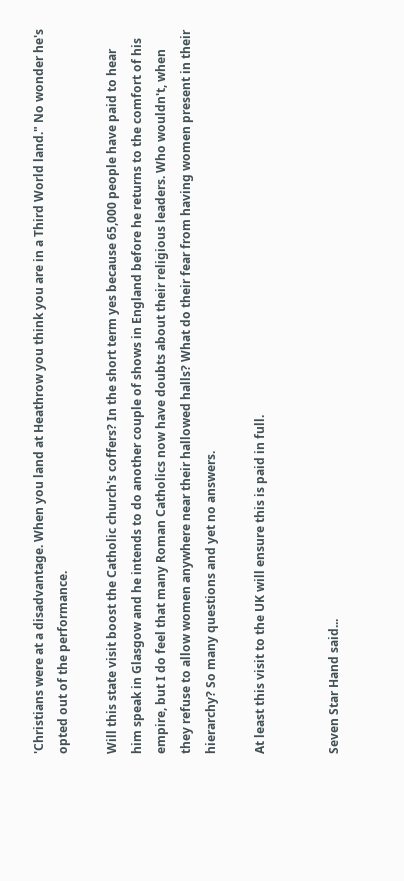'Christians were at a disadvantage. When you land at Heathrow you think you are in a Third World land." No wonder he's opted out of the performance.

Will this state visit boost the Catholic church's coffers? In the short term yes because 65,000 people have paid to hear him speak in Glasgow and he intends to do another couple of shows in England before he returns to the comfort of his empire, but I do feel that many Roman Catholics now have doubts about their religious leaders. Who wouldn't, when they refuse to allow women anywhere near their hallowed halls? What do their fear from having women present in their hierarchy? So many questions and yet no answers.

At least this visit to the UK will ensure this is paid in full.


Seven Star Hand said...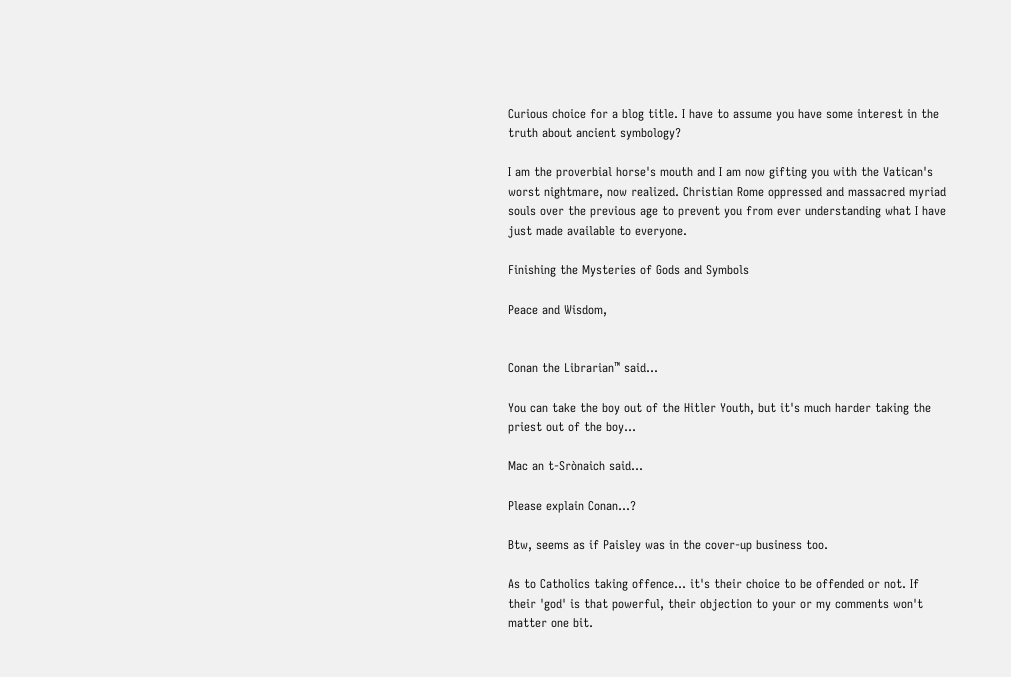Curious choice for a blog title. I have to assume you have some interest in the truth about ancient symbology?

I am the proverbial horse's mouth and I am now gifting you with the Vatican's worst nightmare, now realized. Christian Rome oppressed and massacred myriad souls over the previous age to prevent you from ever understanding what I have just made available to everyone.

Finishing the Mysteries of Gods and Symbols

Peace and Wisdom,


Conan the Librarian™ said...

You can take the boy out of the Hitler Youth, but it's much harder taking the priest out of the boy...

Mac an t-Srònaich said...

Please explain Conan...?

Btw, seems as if Paisley was in the cover-up business too.

As to Catholics taking offence... it's their choice to be offended or not. If their 'god' is that powerful, their objection to your or my comments won't matter one bit.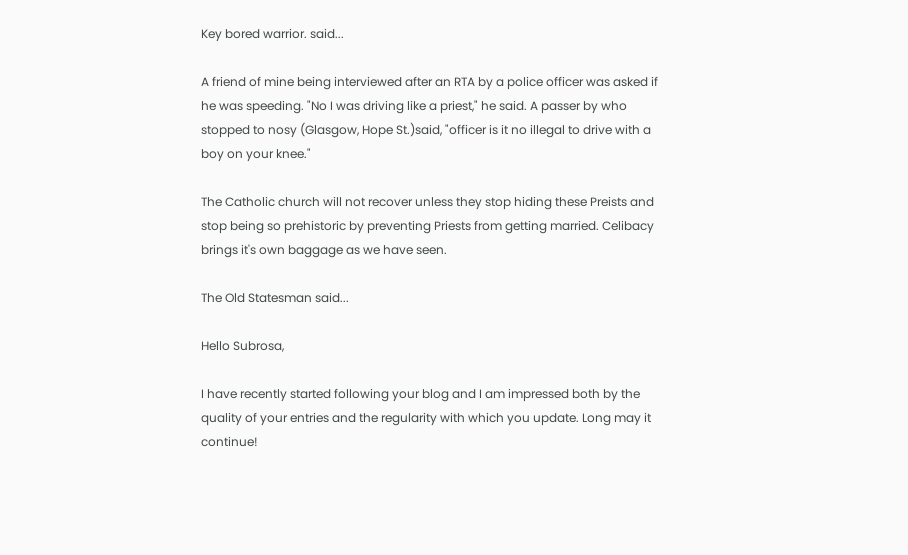Key bored warrior. said...

A friend of mine being interviewed after an RTA by a police officer was asked if he was speeding. "No I was driving like a priest," he said. A passer by who stopped to nosy (Glasgow, Hope St.)said, "officer is it no illegal to drive with a boy on your knee."

The Catholic church will not recover unless they stop hiding these Preists and stop being so prehistoric by preventing Priests from getting married. Celibacy brings it's own baggage as we have seen.

The Old Statesman said...

Hello Subrosa,

I have recently started following your blog and I am impressed both by the quality of your entries and the regularity with which you update. Long may it continue!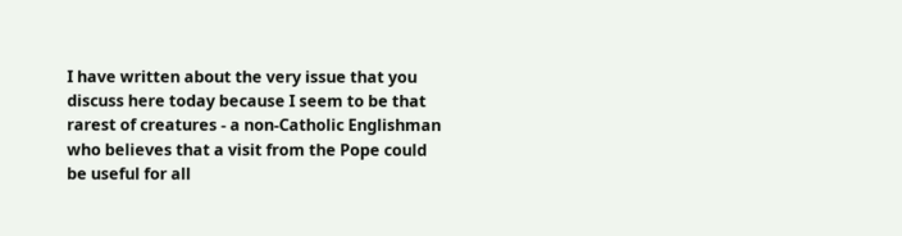I have written about the very issue that you discuss here today because I seem to be that rarest of creatures - a non-Catholic Englishman who believes that a visit from the Pope could be useful for all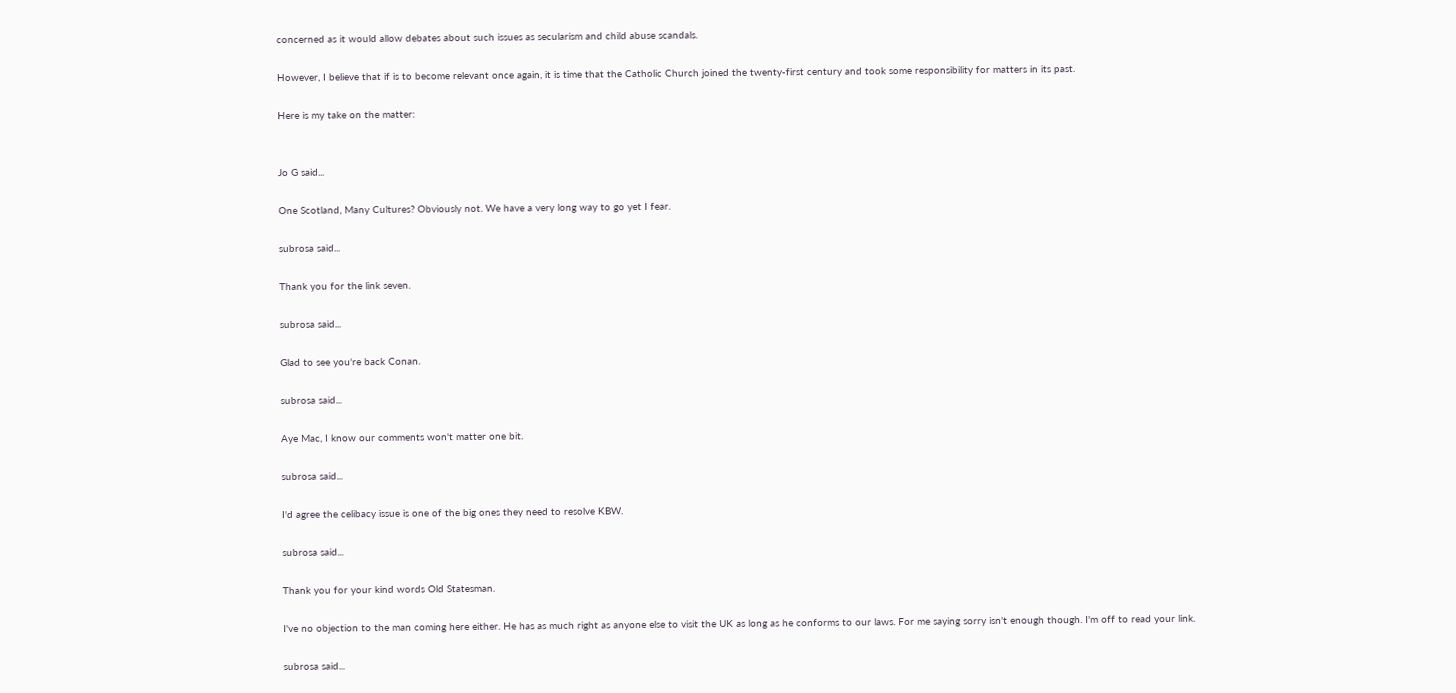concerned as it would allow debates about such issues as secularism and child abuse scandals.

However, I believe that if is to become relevant once again, it is time that the Catholic Church joined the twenty-first century and took some responsibility for matters in its past.

Here is my take on the matter:


Jo G said...

One Scotland, Many Cultures? Obviously not. We have a very long way to go yet I fear.

subrosa said...

Thank you for the link seven.

subrosa said...

Glad to see you're back Conan.

subrosa said...

Aye Mac, I know our comments won't matter one bit.

subrosa said...

I'd agree the celibacy issue is one of the big ones they need to resolve KBW.

subrosa said...

Thank you for your kind words Old Statesman.

I've no objection to the man coming here either. He has as much right as anyone else to visit the UK as long as he conforms to our laws. For me saying sorry isn't enough though. I'm off to read your link.

subrosa said...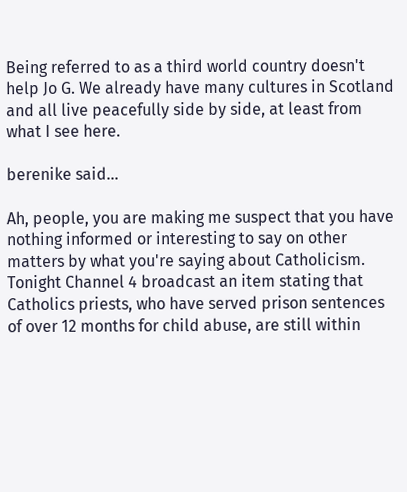Being referred to as a third world country doesn't help Jo G. We already have many cultures in Scotland and all live peacefully side by side, at least from what I see here.

berenike said...

Ah, people, you are making me suspect that you have nothing informed or interesting to say on other matters by what you're saying about Catholicism.
Tonight Channel 4 broadcast an item stating that Catholics priests, who have served prison sentences of over 12 months for child abuse, are still within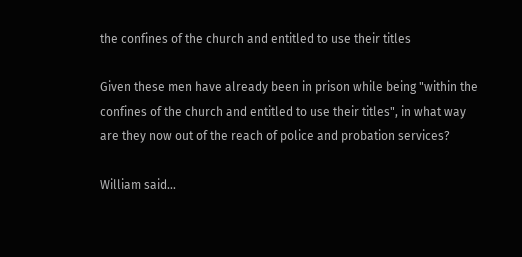the confines of the church and entitled to use their titles

Given these men have already been in prison while being "within the confines of the church and entitled to use their titles", in what way are they now out of the reach of police and probation services?

William said...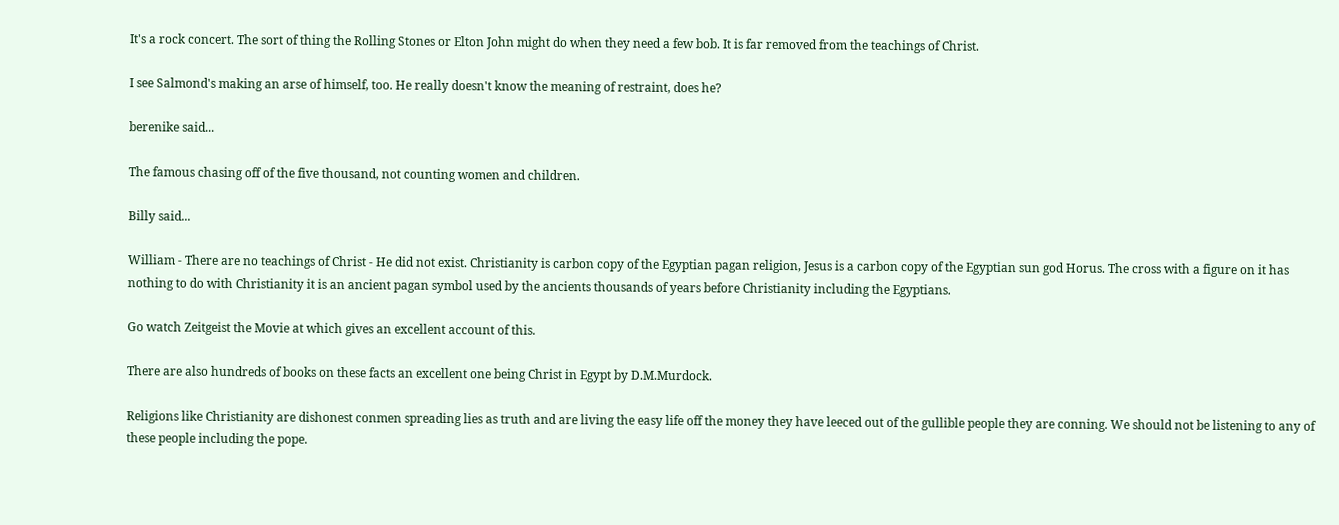It's a rock concert. The sort of thing the Rolling Stones or Elton John might do when they need a few bob. It is far removed from the teachings of Christ.

I see Salmond's making an arse of himself, too. He really doesn't know the meaning of restraint, does he?

berenike said...

The famous chasing off of the five thousand, not counting women and children.

Billy said...

William - There are no teachings of Christ - He did not exist. Christianity is carbon copy of the Egyptian pagan religion, Jesus is a carbon copy of the Egyptian sun god Horus. The cross with a figure on it has nothing to do with Christianity it is an ancient pagan symbol used by the ancients thousands of years before Christianity including the Egyptians.

Go watch Zeitgeist the Movie at which gives an excellent account of this.

There are also hundreds of books on these facts an excellent one being Christ in Egypt by D.M.Murdock.

Religions like Christianity are dishonest conmen spreading lies as truth and are living the easy life off the money they have leeced out of the gullible people they are conning. We should not be listening to any of these people including the pope.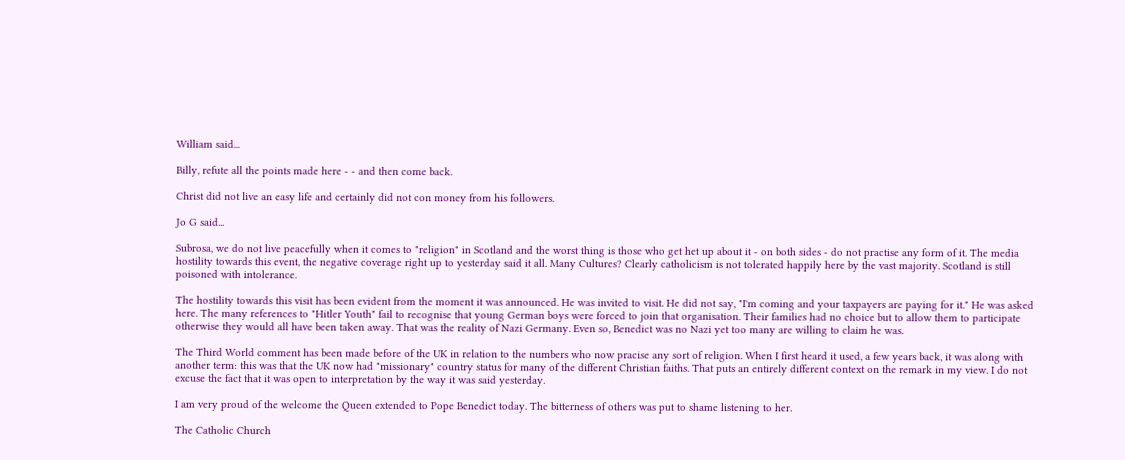William said...

Billy, refute all the points made here - - and then come back.

Christ did not live an easy life and certainly did not con money from his followers.

Jo G said...

Subrosa, we do not live peacefully when it comes to "religion" in Scotland and the worst thing is those who get het up about it - on both sides - do not practise any form of it. The media hostility towards this event, the negative coverage right up to yesterday said it all. Many Cultures? Clearly catholicism is not tolerated happily here by the vast majority. Scotland is still poisoned with intolerance.

The hostility towards this visit has been evident from the moment it was announced. He was invited to visit. He did not say, "I'm coming and your taxpayers are paying for it." He was asked here. The many references to "Hitler Youth" fail to recognise that young German boys were forced to join that organisation. Their families had no choice but to allow them to participate otherwise they would all have been taken away. That was the reality of Nazi Germany. Even so, Benedict was no Nazi yet too many are willing to claim he was.

The Third World comment has been made before of the UK in relation to the numbers who now pracise any sort of religion. When I first heard it used, a few years back, it was along with another term: this was that the UK now had "missionary" country status for many of the different Christian faiths. That puts an entirely different context on the remark in my view. I do not excuse the fact that it was open to interpretation by the way it was said yesterday.

I am very proud of the welcome the Queen extended to Pope Benedict today. The bitterness of others was put to shame listening to her.

The Catholic Church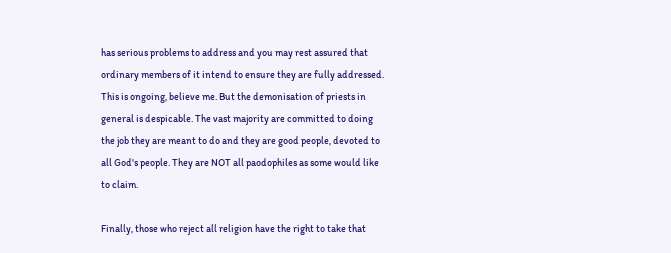has serious problems to address and you may rest assured that ordinary members of it intend to ensure they are fully addressed. This is ongoing, believe me. But the demonisation of priests in general is despicable. The vast majority are committed to doing the job they are meant to do and they are good people, devoted to all God's people. They are NOT all paodophiles as some would like to claim.

Finally, those who reject all religion have the right to take that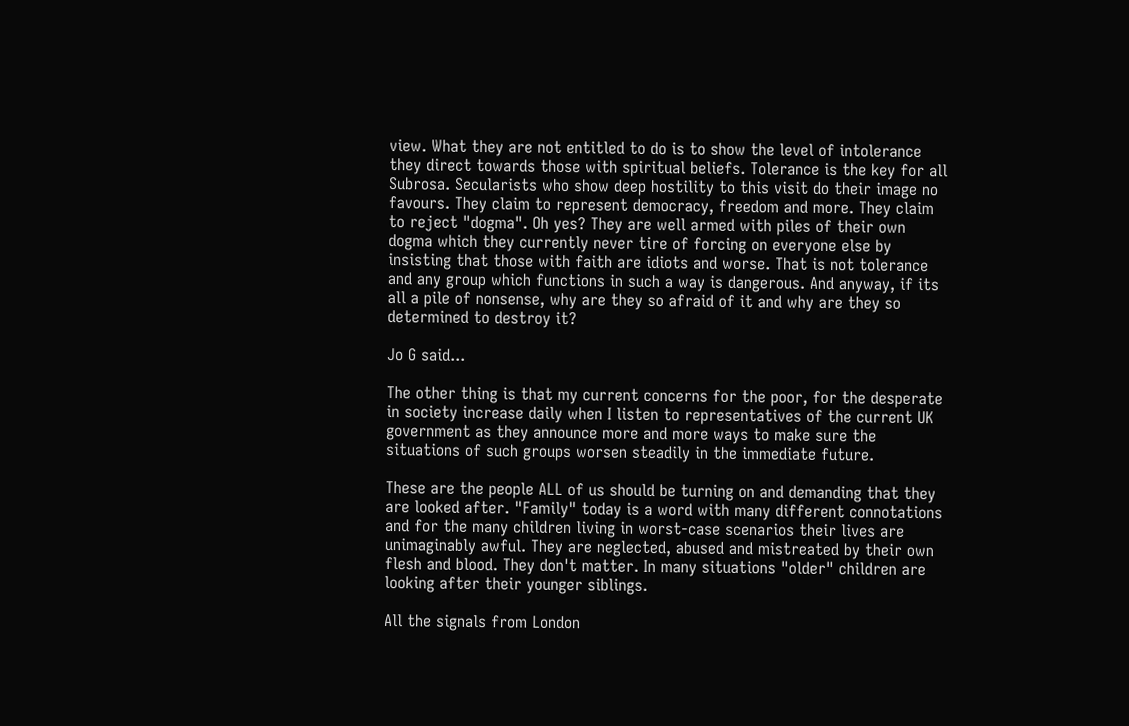view. What they are not entitled to do is to show the level of intolerance they direct towards those with spiritual beliefs. Tolerance is the key for all Subrosa. Secularists who show deep hostility to this visit do their image no favours. They claim to represent democracy, freedom and more. They claim to reject "dogma". Oh yes? They are well armed with piles of their own dogma which they currently never tire of forcing on everyone else by insisting that those with faith are idiots and worse. That is not tolerance and any group which functions in such a way is dangerous. And anyway, if its all a pile of nonsense, why are they so afraid of it and why are they so determined to destroy it?

Jo G said...

The other thing is that my current concerns for the poor, for the desperate in society increase daily when I listen to representatives of the current UK government as they announce more and more ways to make sure the situations of such groups worsen steadily in the immediate future.

These are the people ALL of us should be turning on and demanding that they are looked after. "Family" today is a word with many different connotations and for the many children living in worst-case scenarios their lives are unimaginably awful. They are neglected, abused and mistreated by their own flesh and blood. They don't matter. In many situations "older" children are looking after their younger siblings.

All the signals from London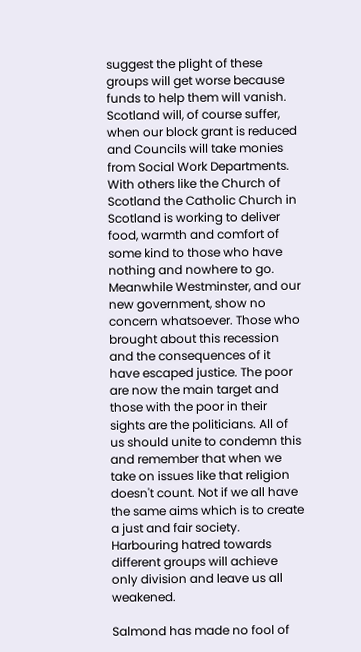suggest the plight of these groups will get worse because funds to help them will vanish. Scotland will, of course suffer, when our block grant is reduced and Councils will take monies from Social Work Departments. With others like the Church of Scotland the Catholic Church in Scotland is working to deliver food, warmth and comfort of some kind to those who have nothing and nowhere to go. Meanwhile Westminster, and our new government, show no concern whatsoever. Those who brought about this recession and the consequences of it have escaped justice. The poor are now the main target and those with the poor in their sights are the politicians. All of us should unite to condemn this and remember that when we take on issues like that religion doesn't count. Not if we all have the same aims which is to create a just and fair society. Harbouring hatred towards different groups will achieve only division and leave us all weakened.

Salmond has made no fool of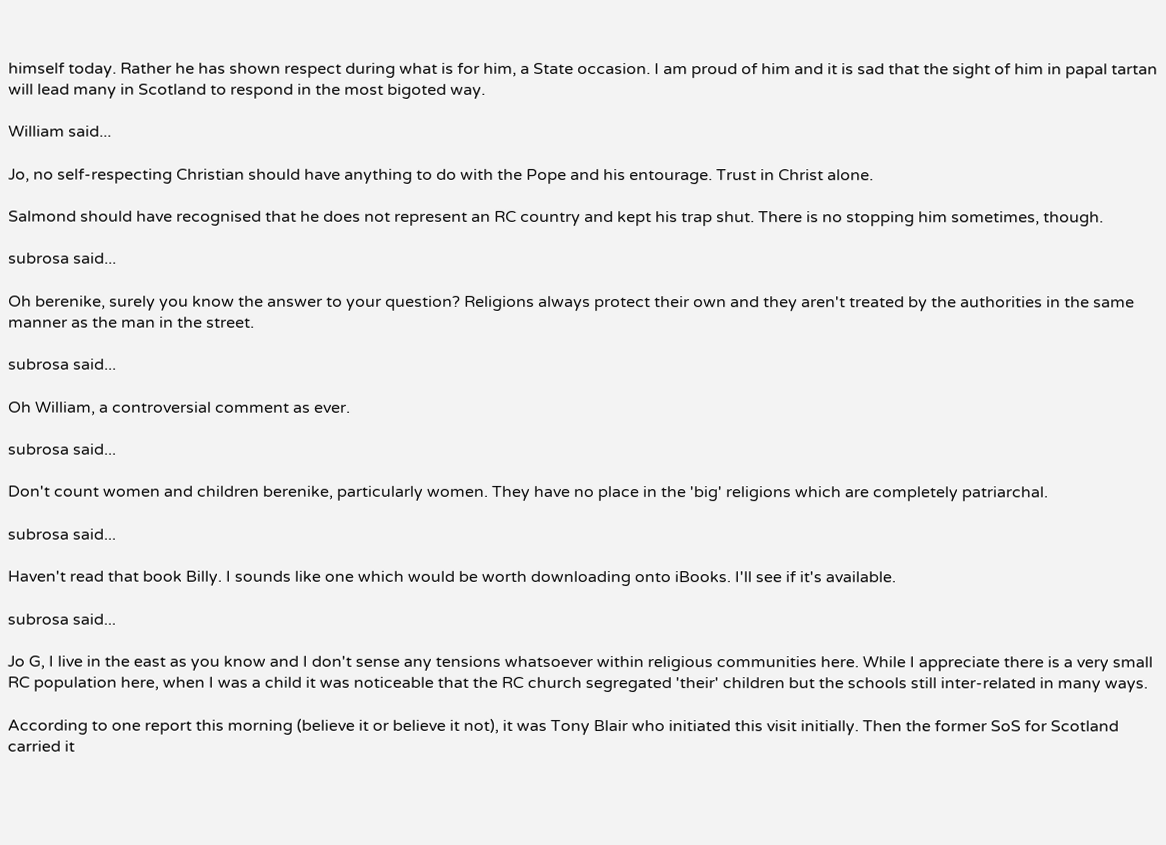himself today. Rather he has shown respect during what is for him, a State occasion. I am proud of him and it is sad that the sight of him in papal tartan will lead many in Scotland to respond in the most bigoted way.

William said...

Jo, no self-respecting Christian should have anything to do with the Pope and his entourage. Trust in Christ alone.

Salmond should have recognised that he does not represent an RC country and kept his trap shut. There is no stopping him sometimes, though.

subrosa said...

Oh berenike, surely you know the answer to your question? Religions always protect their own and they aren't treated by the authorities in the same manner as the man in the street.

subrosa said...

Oh William, a controversial comment as ever.

subrosa said...

Don't count women and children berenike, particularly women. They have no place in the 'big' religions which are completely patriarchal.

subrosa said...

Haven't read that book Billy. I sounds like one which would be worth downloading onto iBooks. I'll see if it's available.

subrosa said...

Jo G, I live in the east as you know and I don't sense any tensions whatsoever within religious communities here. While I appreciate there is a very small RC population here, when I was a child it was noticeable that the RC church segregated 'their' children but the schools still inter-related in many ways.

According to one report this morning (believe it or believe it not), it was Tony Blair who initiated this visit initially. Then the former SoS for Scotland carried it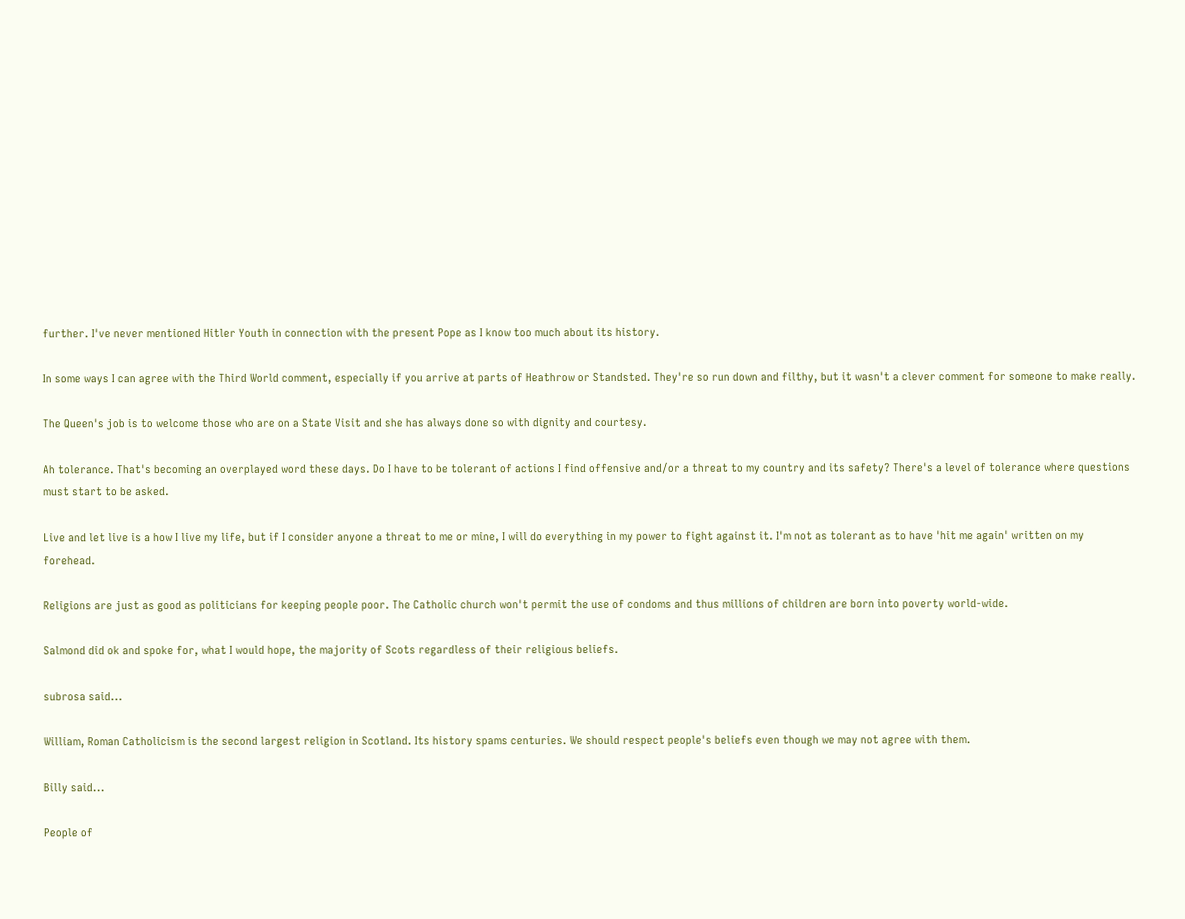further. I've never mentioned Hitler Youth in connection with the present Pope as I know too much about its history.

In some ways I can agree with the Third World comment, especially if you arrive at parts of Heathrow or Standsted. They're so run down and filthy, but it wasn't a clever comment for someone to make really.

The Queen's job is to welcome those who are on a State Visit and she has always done so with dignity and courtesy.

Ah tolerance. That's becoming an overplayed word these days. Do I have to be tolerant of actions I find offensive and/or a threat to my country and its safety? There's a level of tolerance where questions must start to be asked.

Live and let live is a how I live my life, but if I consider anyone a threat to me or mine, I will do everything in my power to fight against it. I'm not as tolerant as to have 'hit me again' written on my forehead.

Religions are just as good as politicians for keeping people poor. The Catholic church won't permit the use of condoms and thus millions of children are born into poverty world-wide.

Salmond did ok and spoke for, what I would hope, the majority of Scots regardless of their religious beliefs.

subrosa said...

William, Roman Catholicism is the second largest religion in Scotland. Its history spams centuries. We should respect people's beliefs even though we may not agree with them.

Billy said...

People of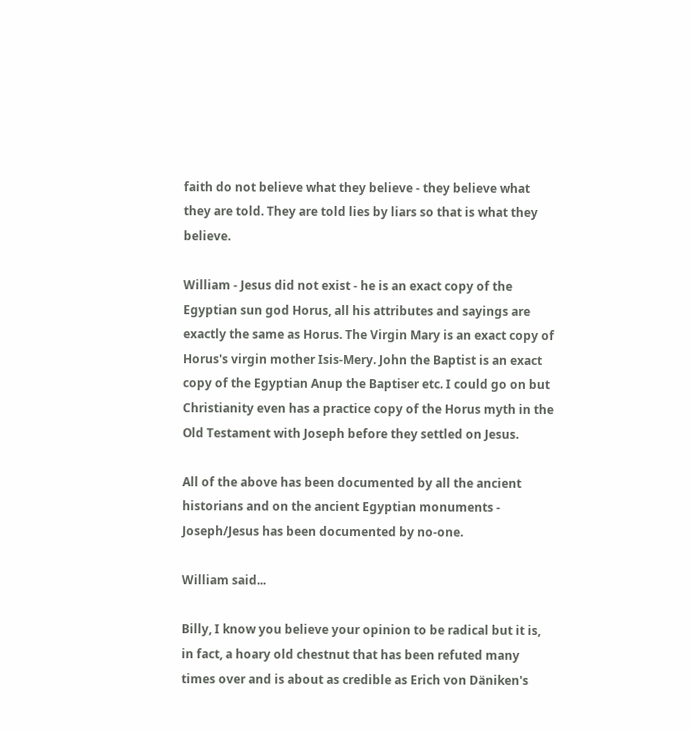faith do not believe what they believe - they believe what they are told. They are told lies by liars so that is what they believe.

William - Jesus did not exist - he is an exact copy of the Egyptian sun god Horus, all his attributes and sayings are exactly the same as Horus. The Virgin Mary is an exact copy of Horus's virgin mother Isis-Mery. John the Baptist is an exact copy of the Egyptian Anup the Baptiser etc. I could go on but Christianity even has a practice copy of the Horus myth in the Old Testament with Joseph before they settled on Jesus.

All of the above has been documented by all the ancient historians and on the ancient Egyptian monuments - Joseph/Jesus has been documented by no-one.

William said...

Billy, I know you believe your opinion to be radical but it is, in fact, a hoary old chestnut that has been refuted many times over and is about as credible as Erich von Däniken's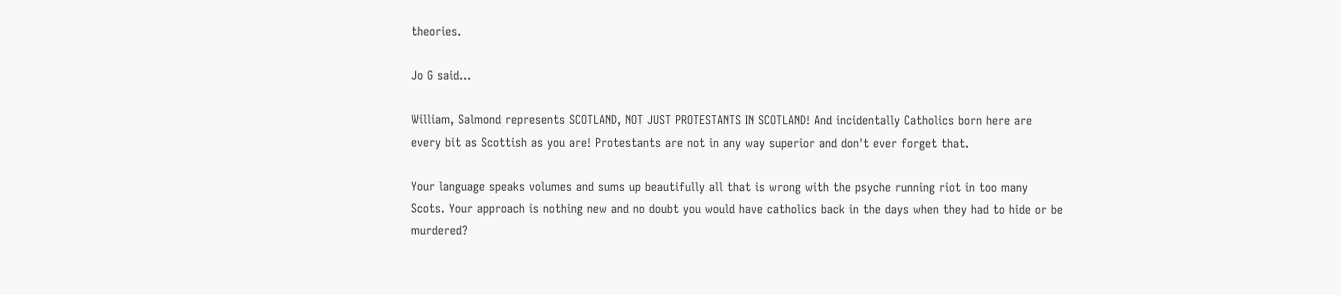theories.

Jo G said...

William, Salmond represents SCOTLAND, NOT JUST PROTESTANTS IN SCOTLAND! And incidentally Catholics born here are every bit as Scottish as you are! Protestants are not in any way superior and don't ever forget that.

Your language speaks volumes and sums up beautifully all that is wrong with the psyche running riot in too many Scots. Your approach is nothing new and no doubt you would have catholics back in the days when they had to hide or be murdered?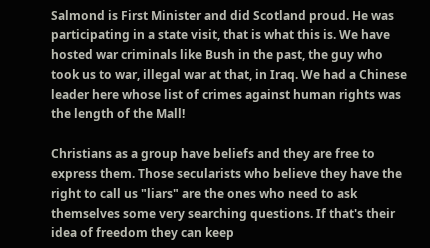Salmond is First Minister and did Scotland proud. He was participating in a state visit, that is what this is. We have hosted war criminals like Bush in the past, the guy who took us to war, illegal war at that, in Iraq. We had a Chinese leader here whose list of crimes against human rights was the length of the Mall!

Christians as a group have beliefs and they are free to express them. Those secularists who believe they have the right to call us "liars" are the ones who need to ask themselves some very searching questions. If that's their idea of freedom they can keep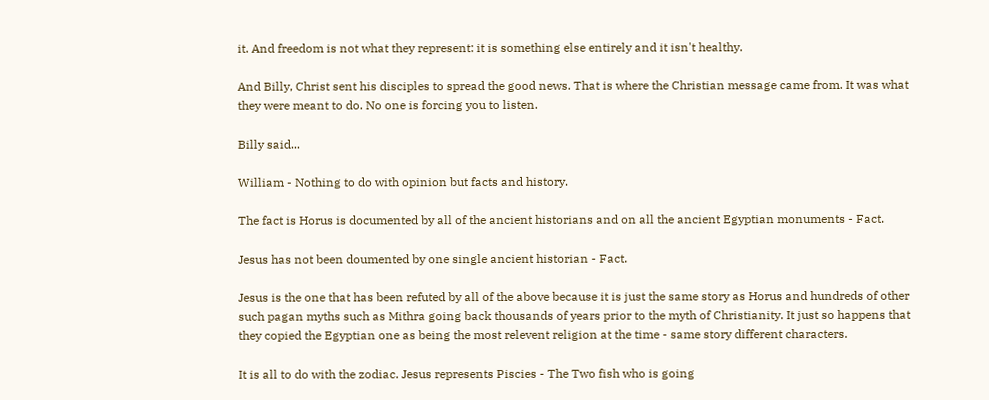it. And freedom is not what they represent: it is something else entirely and it isn't healthy.

And Billy, Christ sent his disciples to spread the good news. That is where the Christian message came from. It was what they were meant to do. No one is forcing you to listen.

Billy said...

William - Nothing to do with opinion but facts and history.

The fact is Horus is documented by all of the ancient historians and on all the ancient Egyptian monuments - Fact.

Jesus has not been doumented by one single ancient historian - Fact.

Jesus is the one that has been refuted by all of the above because it is just the same story as Horus and hundreds of other such pagan myths such as Mithra going back thousands of years prior to the myth of Christianity. It just so happens that they copied the Egyptian one as being the most relevent religion at the time - same story different characters.

It is all to do with the zodiac. Jesus represents Piscies - The Two fish who is going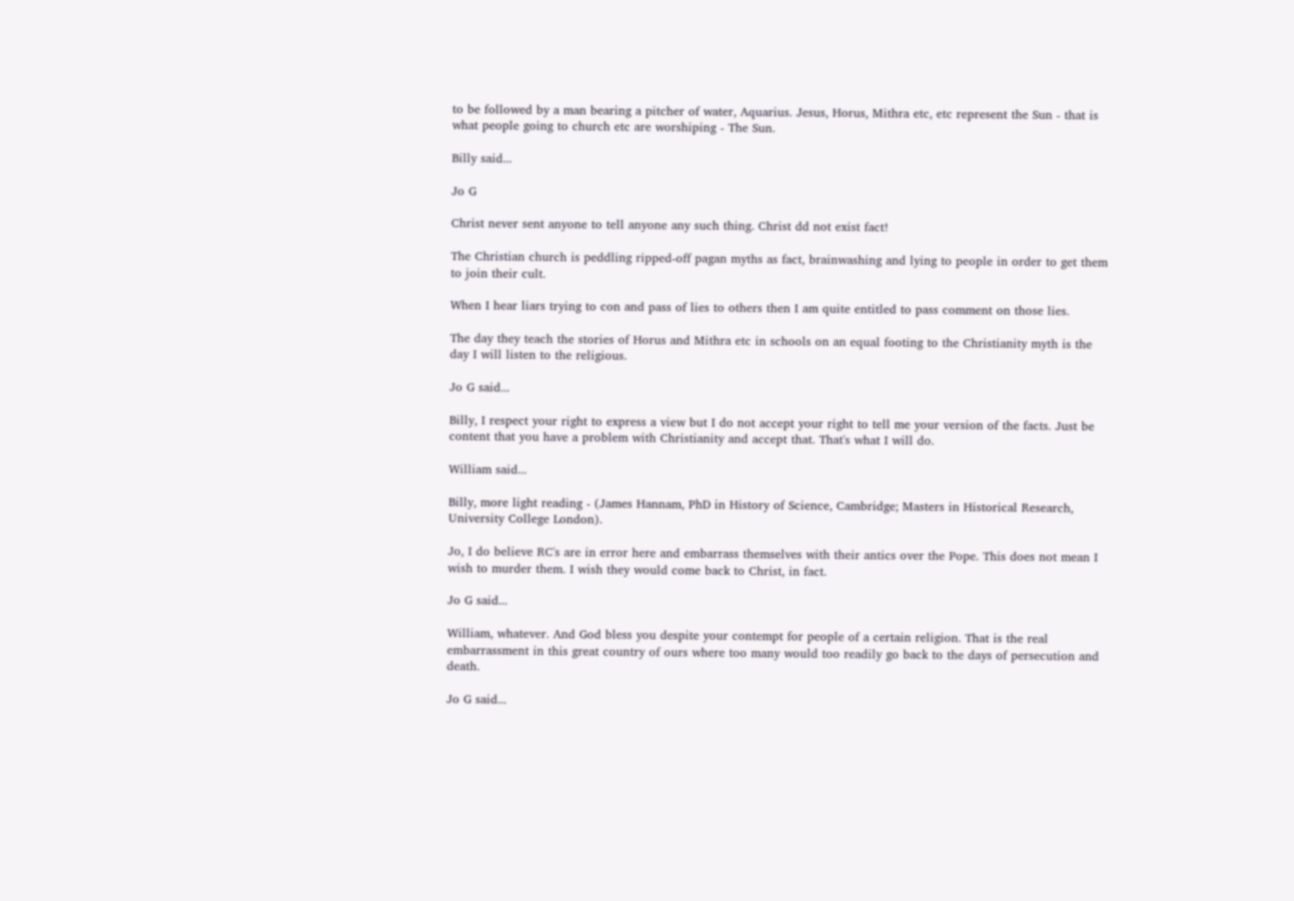to be followed by a man bearing a pitcher of water, Aquarius. Jesus, Horus, Mithra etc, etc represent the Sun - that is what people going to church etc are worshiping - The Sun.

Billy said...

Jo G

Christ never sent anyone to tell anyone any such thing. Christ dd not exist fact!

The Christian church is peddling ripped-off pagan myths as fact, brainwashing and lying to people in order to get them to join their cult.

When I hear liars trying to con and pass of lies to others then I am quite entitled to pass comment on those lies.

The day they teach the stories of Horus and Mithra etc in schools on an equal footing to the Christianity myth is the day I will listen to the religious.

Jo G said...

Billy, I respect your right to express a view but I do not accept your right to tell me your version of the facts. Just be content that you have a problem with Christianity and accept that. That's what I will do.

William said...

Billy, more light reading - (James Hannam, PhD in History of Science, Cambridge; Masters in Historical Research, University College London).

Jo, I do believe RC's are in error here and embarrass themselves with their antics over the Pope. This does not mean I wish to murder them. I wish they would come back to Christ, in fact.

Jo G said...

William, whatever. And God bless you despite your contempt for people of a certain religion. That is the real embarrassment in this great country of ours where too many would too readily go back to the days of persecution and death.

Jo G said...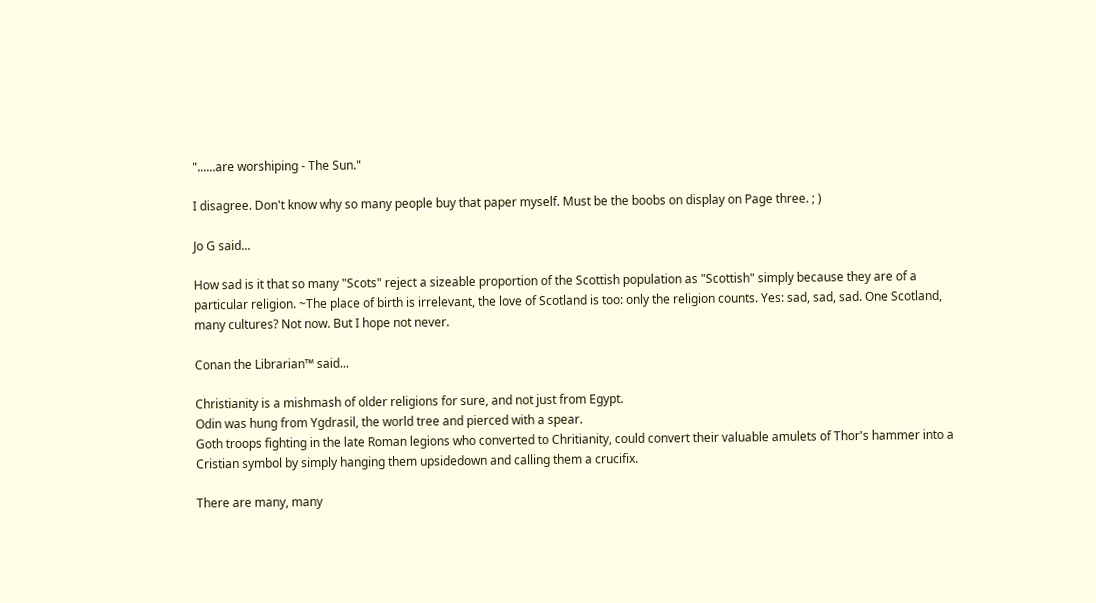"......are worshiping - The Sun."

I disagree. Don't know why so many people buy that paper myself. Must be the boobs on display on Page three. ; )

Jo G said...

How sad is it that so many "Scots" reject a sizeable proportion of the Scottish population as "Scottish" simply because they are of a particular religion. ~The place of birth is irrelevant, the love of Scotland is too: only the religion counts. Yes: sad, sad, sad. One Scotland, many cultures? Not now. But I hope not never.

Conan the Librarian™ said...

Christianity is a mishmash of older religions for sure, and not just from Egypt.
Odin was hung from Ygdrasil, the world tree and pierced with a spear.
Goth troops fighting in the late Roman legions who converted to Chritianity, could convert their valuable amulets of Thor's hammer into a Cristian symbol by simply hanging them upsidedown and calling them a crucifix.

There are many, many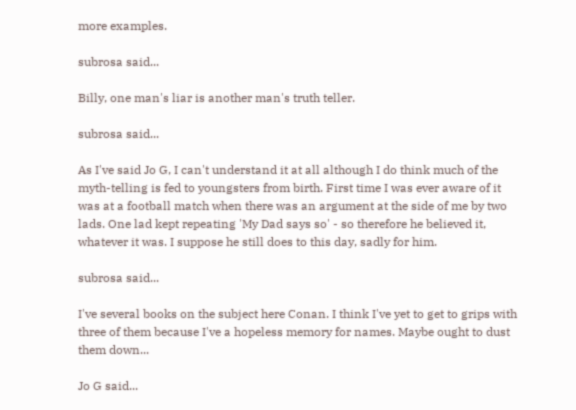more examples.

subrosa said...

Billy, one man's liar is another man's truth teller.

subrosa said...

As I've said Jo G, I can't understand it at all although I do think much of the myth-telling is fed to youngsters from birth. First time I was ever aware of it was at a football match when there was an argument at the side of me by two lads. One lad kept repeating 'My Dad says so' - so therefore he believed it, whatever it was. I suppose he still does to this day, sadly for him.

subrosa said...

I've several books on the subject here Conan. I think I've yet to get to grips with three of them because I've a hopeless memory for names. Maybe ought to dust them down...

Jo G said...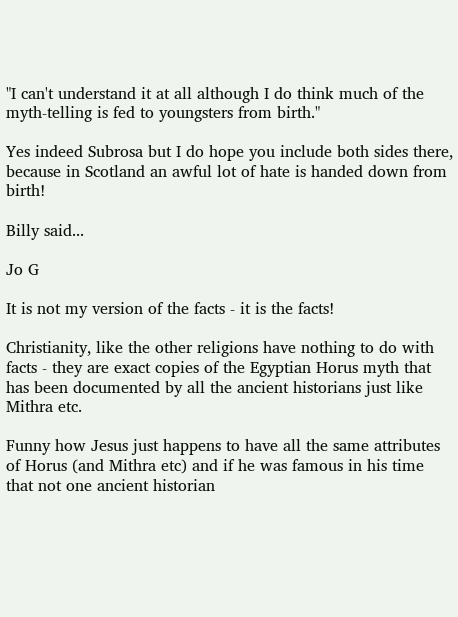"I can't understand it at all although I do think much of the myth-telling is fed to youngsters from birth."

Yes indeed Subrosa but I do hope you include both sides there, because in Scotland an awful lot of hate is handed down from birth!

Billy said...

Jo G

It is not my version of the facts - it is the facts!

Christianity, like the other religions have nothing to do with facts - they are exact copies of the Egyptian Horus myth that has been documented by all the ancient historians just like Mithra etc.

Funny how Jesus just happens to have all the same attributes of Horus (and Mithra etc) and if he was famous in his time that not one ancient historian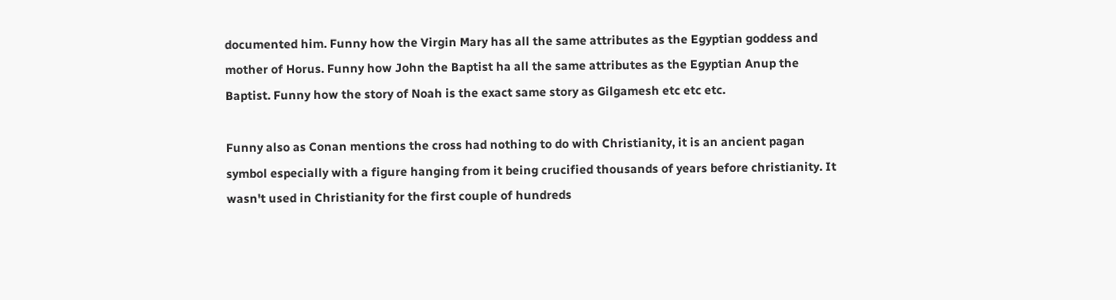documented him. Funny how the Virgin Mary has all the same attributes as the Egyptian goddess and mother of Horus. Funny how John the Baptist ha all the same attributes as the Egyptian Anup the Baptist. Funny how the story of Noah is the exact same story as Gilgamesh etc etc etc.

Funny also as Conan mentions the cross had nothing to do with Christianity, it is an ancient pagan symbol especially with a figure hanging from it being crucified thousands of years before christianity. It wasn't used in Christianity for the first couple of hundreds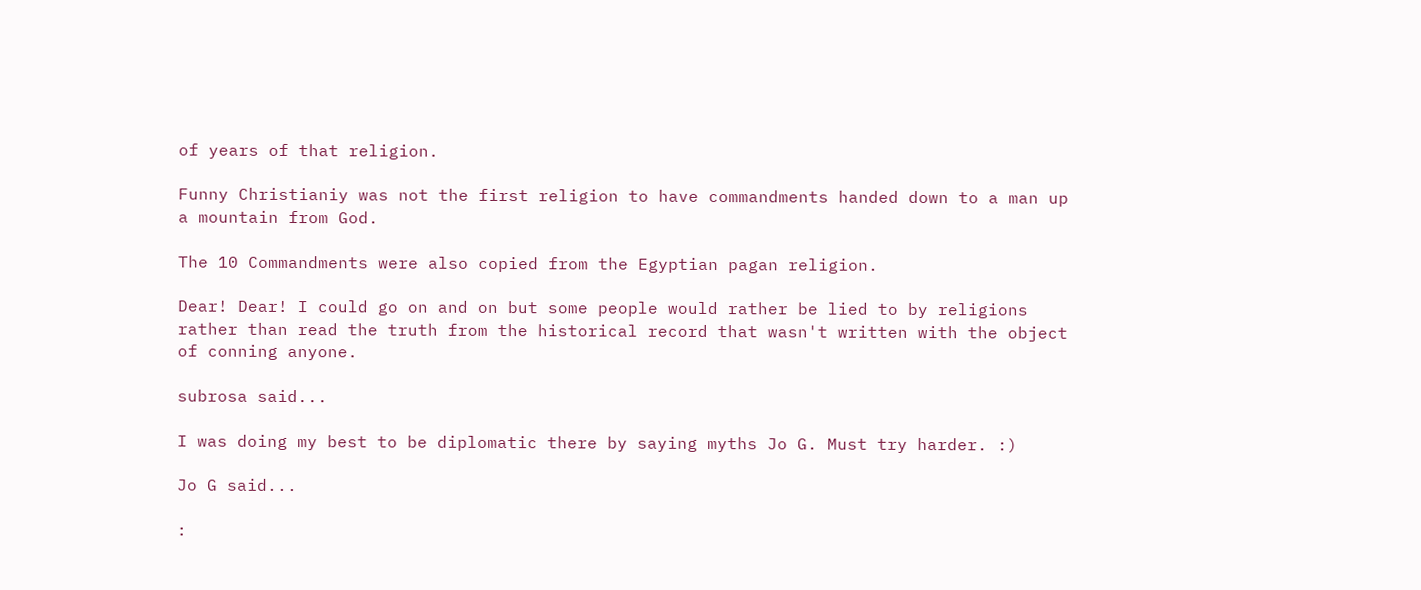of years of that religion.

Funny Christianiy was not the first religion to have commandments handed down to a man up a mountain from God.

The 10 Commandments were also copied from the Egyptian pagan religion.

Dear! Dear! I could go on and on but some people would rather be lied to by religions rather than read the truth from the historical record that wasn't written with the object of conning anyone.

subrosa said...

I was doing my best to be diplomatic there by saying myths Jo G. Must try harder. :)

Jo G said...

: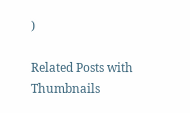)

Related Posts with Thumbnails